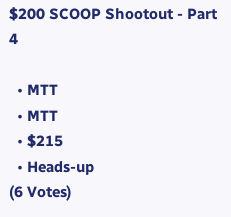$200 SCOOP Shootout - Part 4

  • MTT
  • MTT
  • $215
  • Heads-up
(6 Votes)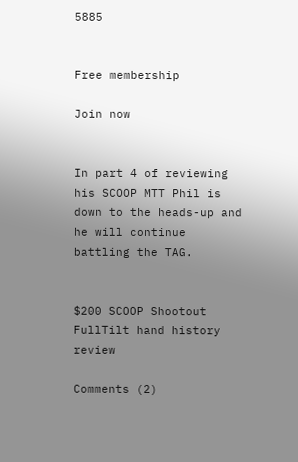5885


Free membership

Join now


In part 4 of reviewing his SCOOP MTT Phil is down to the heads-up and he will continue battling the TAG.


$200 SCOOP Shootout FullTilt hand history review

Comments (2)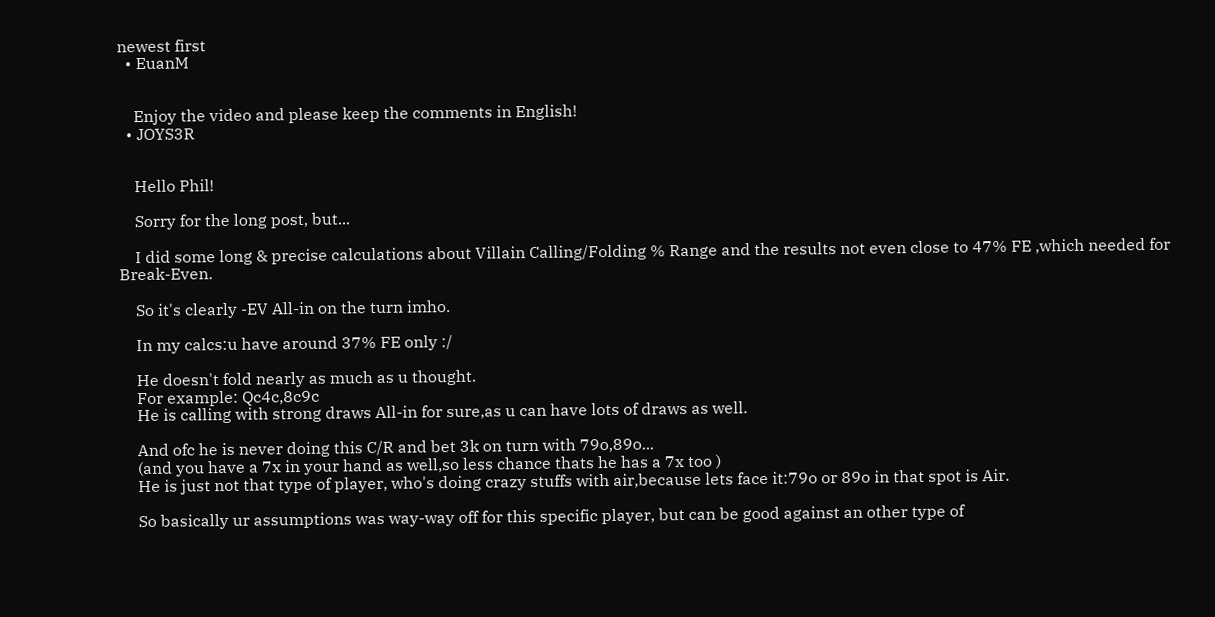newest first
  • EuanM


    Enjoy the video and please keep the comments in English!
  • JOYS3R


    Hello Phil!

    Sorry for the long post, but...

    I did some long & precise calculations about Villain Calling/Folding % Range and the results not even close to 47% FE ,which needed for Break-Even.

    So it's clearly -EV All-in on the turn imho.

    In my calcs:u have around 37% FE only :/

    He doesn't fold nearly as much as u thought.
    For example: Qc4c,8c9c
    He is calling with strong draws All-in for sure,as u can have lots of draws as well.

    And ofc he is never doing this C/R and bet 3k on turn with 79o,89o...
    (and you have a 7x in your hand as well,so less chance thats he has a 7x too )
    He is just not that type of player, who's doing crazy stuffs with air,because lets face it:79o or 89o in that spot is Air.

    So basically ur assumptions was way-way off for this specific player, but can be good against an other type of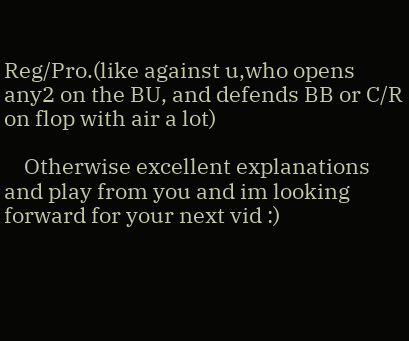Reg/Pro.(like against u,who opens any2 on the BU, and defends BB or C/R on flop with air a lot)

    Otherwise excellent explanations and play from you and im looking forward for your next vid :)